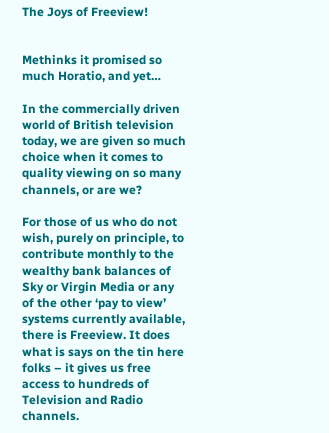The Joys of Freeview!


Methinks it promised so much Horatio, and yet…

In the commercially driven world of British television today, we are given so much choice when it comes to quality viewing on so many channels, or are we?

For those of us who do not wish, purely on principle, to contribute monthly to the wealthy bank balances of Sky or Virgin Media or any of the other ‘pay to view’ systems currently available, there is Freeview. It does what is says on the tin here folks – it gives us free access to hundreds of Television and Radio channels.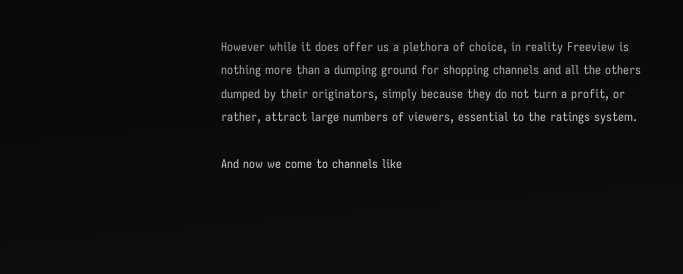However while it does offer us a plethora of choice, in reality Freeview is nothing more than a dumping ground for shopping channels and all the others dumped by their originators, simply because they do not turn a profit, or rather, attract large numbers of viewers, essential to the ratings system.

And now we come to channels like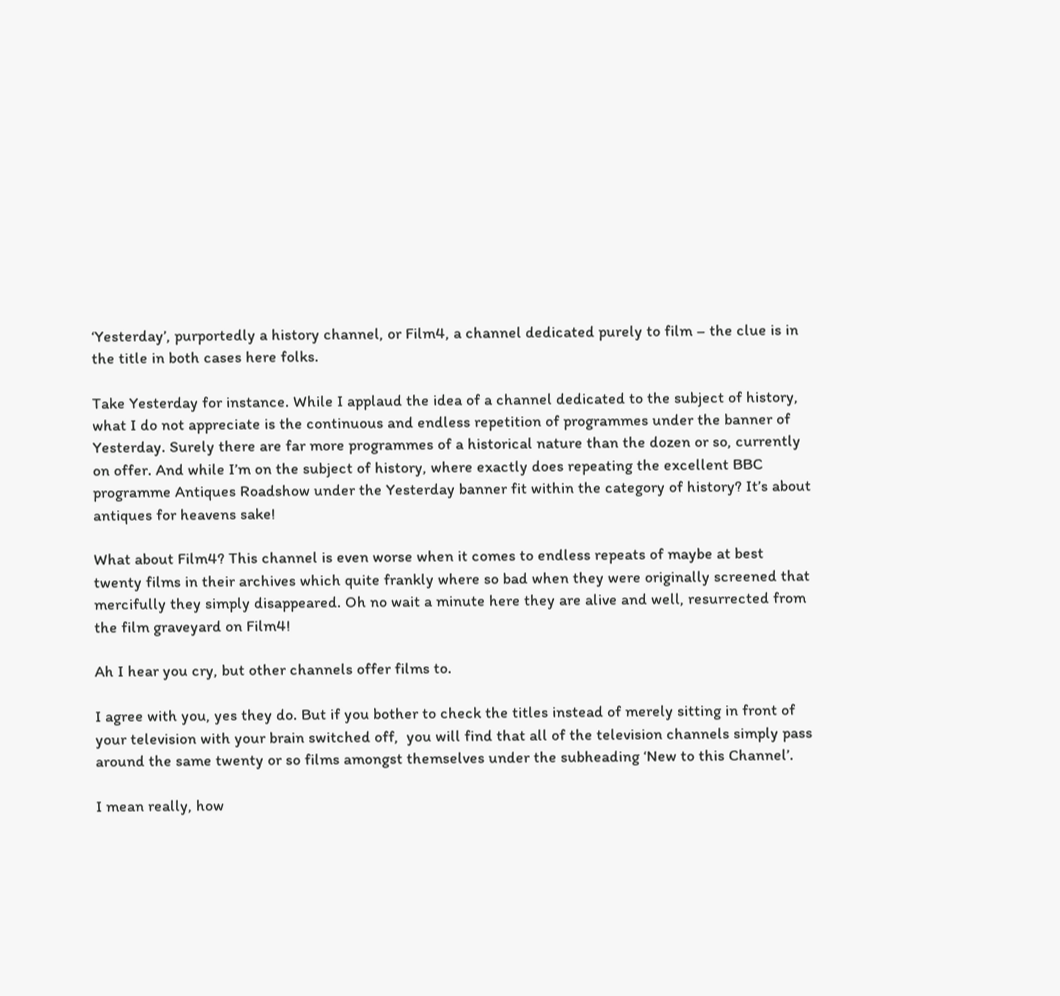‘Yesterday’, purportedly a history channel, or Film4, a channel dedicated purely to film – the clue is in the title in both cases here folks.

Take Yesterday for instance. While I applaud the idea of a channel dedicated to the subject of history, what I do not appreciate is the continuous and endless repetition of programmes under the banner of Yesterday. Surely there are far more programmes of a historical nature than the dozen or so, currently on offer. And while I’m on the subject of history, where exactly does repeating the excellent BBC programme Antiques Roadshow under the Yesterday banner fit within the category of history? It’s about antiques for heavens sake!

What about Film4? This channel is even worse when it comes to endless repeats of maybe at best twenty films in their archives which quite frankly where so bad when they were originally screened that mercifully they simply disappeared. Oh no wait a minute here they are alive and well, resurrected from the film graveyard on Film4!

Ah I hear you cry, but other channels offer films to.

I agree with you, yes they do. But if you bother to check the titles instead of merely sitting in front of your television with your brain switched off,  you will find that all of the television channels simply pass around the same twenty or so films amongst themselves under the subheading ‘New to this Channel’.

I mean really, how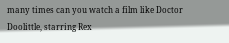many times can you watch a film like Doctor Doolittle, starring Rex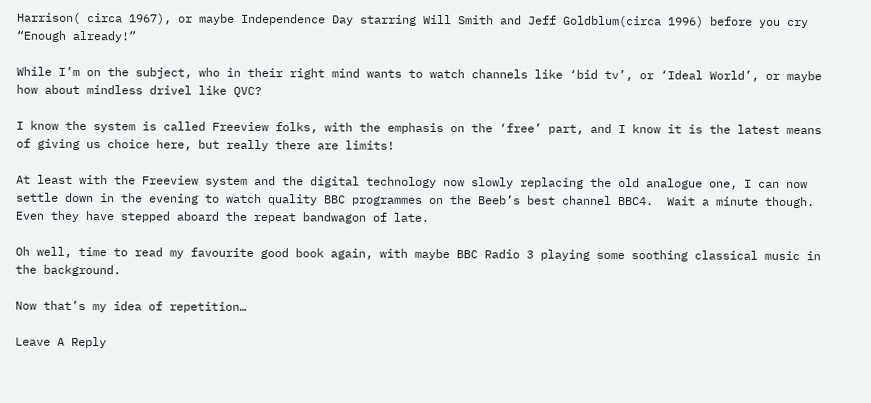Harrison( circa 1967), or maybe Independence Day starring Will Smith and Jeff Goldblum(circa 1996) before you cry “Enough already!”

While I’m on the subject, who in their right mind wants to watch channels like ‘bid tv’, or ‘Ideal World’, or maybe how about mindless drivel like QVC?

I know the system is called Freeview folks, with the emphasis on the ‘free’ part, and I know it is the latest means of giving us choice here, but really there are limits!

At least with the Freeview system and the digital technology now slowly replacing the old analogue one, I can now settle down in the evening to watch quality BBC programmes on the Beeb’s best channel BBC4.  Wait a minute though. Even they have stepped aboard the repeat bandwagon of late.

Oh well, time to read my favourite good book again, with maybe BBC Radio 3 playing some soothing classical music in the background.

Now that’s my idea of repetition…

Leave A Reply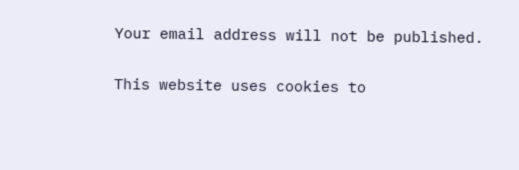Your email address will not be published.

This website uses cookies to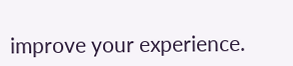improve your experience.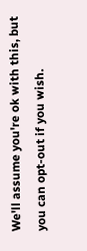We'll assume you're ok with this, but you can opt-out if you wish.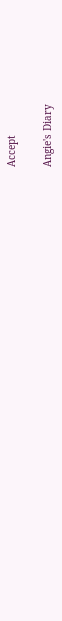Accept

Angie's Diary